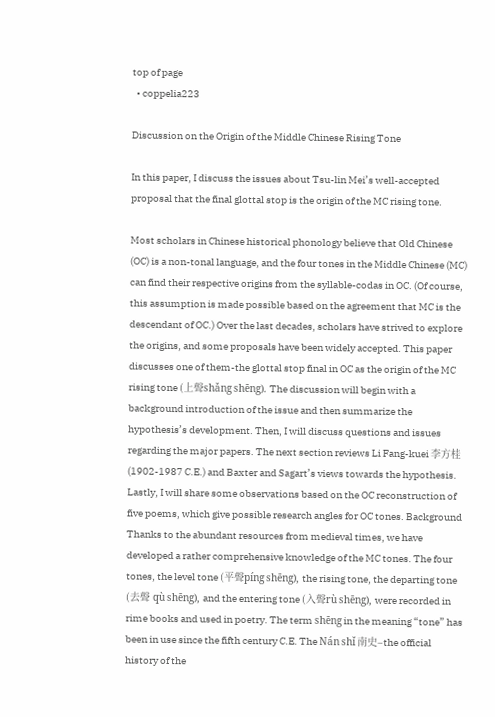top of page
  • coppelia223

Discussion on the Origin of the Middle Chinese Rising Tone

In this paper, I discuss the issues about Tsu-lin Mei’s well-accepted proposal that the final glottal stop is the origin of the MC rising tone.

Most scholars in Chinese historical phonology believe that Old Chinese (OC) is a non-tonal language, and the four tones in the Middle Chinese (MC) can find their respective origins from the syllable-codas in OC. (Of course, this assumption is made possible based on the agreement that MC is the descendant of OC.) Over the last decades, scholars have strived to explore the origins, and some proposals have been widely accepted. This paper discusses one of them-the glottal stop final in OC as the origin of the MC rising tone (上聲shǎng shēng). The discussion will begin with a background introduction of the issue and then summarize the hypothesis’s development. Then, I will discuss questions and issues regarding the major papers. The next section reviews Li Fang-kuei 李方桂 (1902-1987 C.E.) and Baxter and Sagart’s views towards the hypothesis. Lastly, I will share some observations based on the OC reconstruction of five poems, which give possible research angles for OC tones. Background Thanks to the abundant resources from medieval times, we have developed a rather comprehensive knowledge of the MC tones. The four tones, the level tone (平聲píng shēng), the rising tone, the departing tone (去聲 qù shēng), and the entering tone (入聲rù shēng), were recorded in rime books and used in poetry. The term shēng in the meaning “tone” has been in use since the fifth century C.E. The Nán shǐ 南史–the official history of the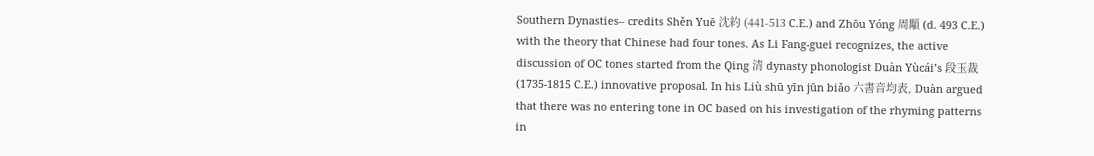Southern Dynasties– credits Shěn Yuē 沈約 (441-513 C.E.) and Zhōu Yóng 周顒 (d. 493 C.E.) with the theory that Chinese had four tones. As Li Fang-guei recognizes, the active discussion of OC tones started from the Qing 清 dynasty phonologist Duàn Yùcái’s 段玉裁 (1735-1815 C.E.) innovative proposal. In his Liù shū yīn jūn biǎo 六書音均表, Duàn argued that there was no entering tone in OC based on his investigation of the rhyming patterns in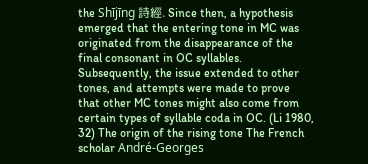the Shījīng 詩經. Since then, a hypothesis emerged that the entering tone in MC was originated from the disappearance of the final consonant in OC syllables. Subsequently, the issue extended to other tones, and attempts were made to prove that other MC tones might also come from certain types of syllable coda in OC. (Li 1980, 32) The origin of the rising tone The French scholar André-Georges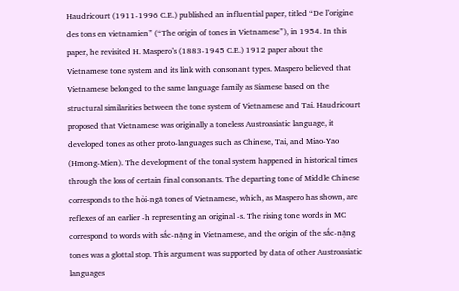Haudricourt (1911-1996 C.E.) published an influential paper, titled “De l’origine des tons en vietnamien” (“The origin of tones in Vietnamese”), in 1954. In this paper, he revisited H. Maspero’s (1883-1945 C.E.) 1912 paper about the Vietnamese tone system and its link with consonant types. Maspero believed that Vietnamese belonged to the same language family as Siamese based on the structural similarities between the tone system of Vietnamese and Tai. Haudricourt proposed that Vietnamese was originally a toneless Austroasiatic language, it developed tones as other proto-languages such as Chinese, Tai, and Miao-Yao (Hmong-Mien). The development of the tonal system happened in historical times through the loss of certain final consonants. The departing tone of Middle Chinese corresponds to the hỏi-ngã tones of Vietnamese, which, as Maspero has shown, are reflexes of an earlier -h representing an original -s. The rising tone words in MC correspond to words with sắc-nặng in Vietnamese, and the origin of the sắc-nặng tones was a glottal stop. This argument was supported by data of other Austroasiatic languages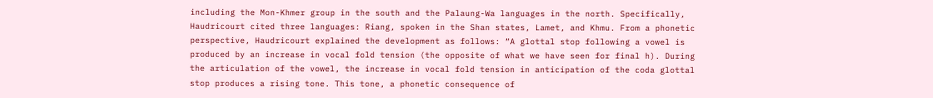including the Mon-Khmer group in the south and the Palaung-Wa languages in the north. Specifically, Haudricourt cited three languages: Riang, spoken in the Shan states, Lamet, and Khmu. From a phonetic perspective, Haudricourt explained the development as follows: “A glottal stop following a vowel is produced by an increase in vocal fold tension (the opposite of what we have seen for final h). During the articulation of the vowel, the increase in vocal fold tension in anticipation of the coda glottal stop produces a rising tone. This tone, a phonetic consequence of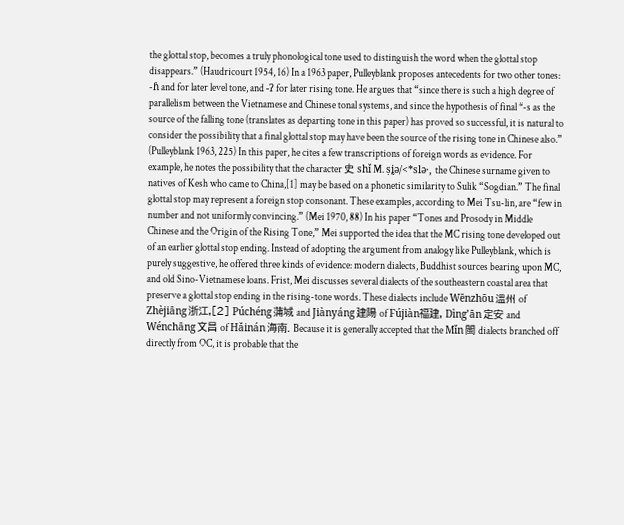the glottal stop, becomes a truly phonological tone used to distinguish the word when the glottal stop disappears.” (Haudricourt 1954, 16) In a 1963 paper, Pulleyblank proposes antecedents for two other tones: -ɦ and for later level tone, and -ʔ for later rising tone. He argues that “since there is such a high degree of parallelism between the Vietnamese and Chinese tonal systems, and since the hypothesis of final *-s as the source of the falling tone (translates as departing tone in this paper) has proved so successful, it is natural to consider the possibility that a final glottal stop may have been the source of the rising tone in Chinese also.” (Pulleyblank 1963, 225) In this paper, he cites a few transcriptions of foreign words as evidence. For example, he notes the possibility that the character 史 shǐ M. ṣḭə/<*slə·, the Chinese surname given to natives of Kesh who came to China,[1] may be based on a phonetic similarity to Sulik “Sogdian.” The final glottal stop may represent a foreign stop consonant. These examples, according to Mei Tsu-lin, are “few in number and not uniformly convincing.” (Mei 1970, 88) In his paper “Tones and Prosody in Middle Chinese and the Origin of the Rising Tone,” Mei supported the idea that the MC rising tone developed out of an earlier glottal stop ending. Instead of adopting the argument from analogy like Pulleyblank, which is purely suggestive, he offered three kinds of evidence: modern dialects, Buddhist sources bearing upon MC, and old Sino-Vietnamese loans. Frist, Mei discusses several dialects of the southeastern coastal area that preserve a glottal stop ending in the rising-tone words. These dialects include Wēnzhōu 溫州 of Zhèjiāng 浙江,[2] Púchéng 蒲城 and Jiànyáng 建陽 of Fújiàn福建, Dìng’ān 定安 and Wénchāng 文昌 of Hǎinán 海南. Because it is generally accepted that the Mǐn 閩 dialects branched off directly from OC, it is probable that the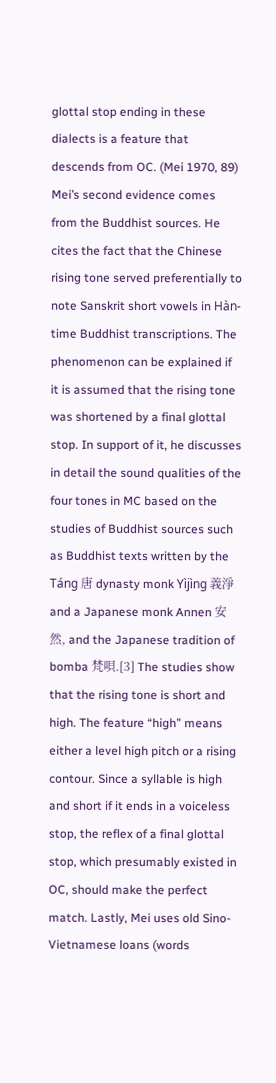glottal stop ending in these dialects is a feature that descends from OC. (Mei 1970, 89) Mei’s second evidence comes from the Buddhist sources. He cites the fact that the Chinese rising tone served preferentially to note Sanskrit short vowels in Hàn-time Buddhist transcriptions. The phenomenon can be explained if it is assumed that the rising tone was shortened by a final glottal stop. In support of it, he discusses in detail the sound qualities of the four tones in MC based on the studies of Buddhist sources such as Buddhist texts written by the Táng 唐 dynasty monk Yìjìng 義淨 and a Japanese monk Annen 安然, and the Japanese tradition of bomba 梵唄.[3] The studies show that the rising tone is short and high. The feature “high” means either a level high pitch or a rising contour. Since a syllable is high and short if it ends in a voiceless stop, the reflex of a final glottal stop, which presumably existed in OC, should make the perfect match. Lastly, Mei uses old Sino-Vietnamese loans (words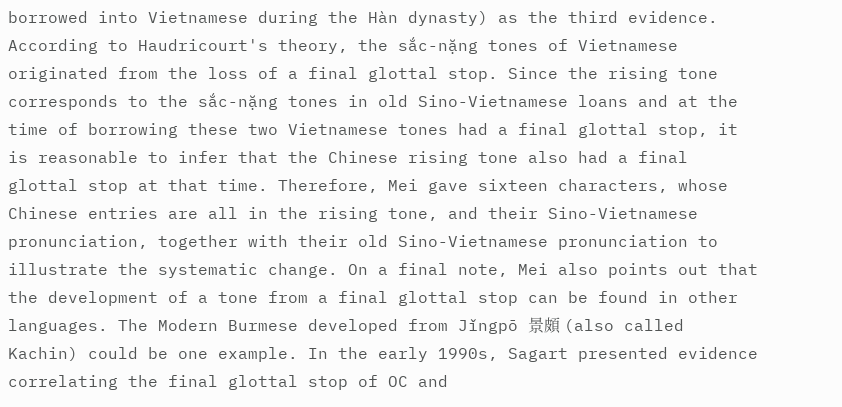borrowed into Vietnamese during the Hàn dynasty) as the third evidence. According to Haudricourt's theory, the sắc-nặng tones of Vietnamese originated from the loss of a final glottal stop. Since the rising tone corresponds to the sắc-nặng tones in old Sino-Vietnamese loans and at the time of borrowing these two Vietnamese tones had a final glottal stop, it is reasonable to infer that the Chinese rising tone also had a final glottal stop at that time. Therefore, Mei gave sixteen characters, whose Chinese entries are all in the rising tone, and their Sino-Vietnamese pronunciation, together with their old Sino-Vietnamese pronunciation to illustrate the systematic change. On a final note, Mei also points out that the development of a tone from a final glottal stop can be found in other languages. The Modern Burmese developed from Jǐngpō 景頗 (also called Kachin) could be one example. In the early 1990s, Sagart presented evidence correlating the final glottal stop of OC and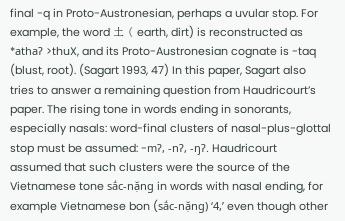final -q in Proto-Austronesian, perhaps a uvular stop. For example, the word 土 ( earth, dirt) is reconstructed as *athaʔ >thuX, and its Proto-Austronesian cognate is -taq (blust, root). (Sagart 1993, 47) In this paper, Sagart also tries to answer a remaining question from Haudricourt’s paper. The rising tone in words ending in sonorants, especially nasals: word-final clusters of nasal-plus-glottal stop must be assumed: -mʔ, -nʔ, -ŋʔ. Haudricourt assumed that such clusters were the source of the Vietnamese tone sắc-nặng in words with nasal ending, for example Vietnamese bon (sắc-nặng) ‘4,’ even though other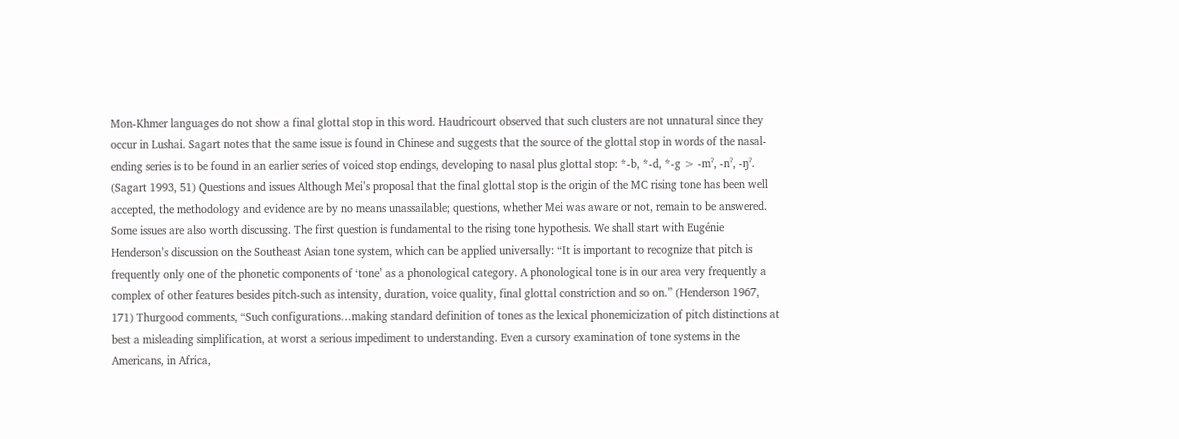Mon-Khmer languages do not show a final glottal stop in this word. Haudricourt observed that such clusters are not unnatural since they occur in Lushai. Sagart notes that the same issue is found in Chinese and suggests that the source of the glottal stop in words of the nasal-ending series is to be found in an earlier series of voiced stop endings, developing to nasal plus glottal stop: *-b, *-d, *-g > -mˀ, -nˀ, -ŋˀ. (Sagart 1993, 51) Questions and issues Although Mei’s proposal that the final glottal stop is the origin of the MC rising tone has been well accepted, the methodology and evidence are by no means unassailable; questions, whether Mei was aware or not, remain to be answered. Some issues are also worth discussing. The first question is fundamental to the rising tone hypothesis. We shall start with Eugénie Henderson’s discussion on the Southeast Asian tone system, which can be applied universally: “It is important to recognize that pitch is frequently only one of the phonetic components of ‘tone’ as a phonological category. A phonological tone is in our area very frequently a complex of other features besides pitch-such as intensity, duration, voice quality, final glottal constriction and so on.” (Henderson 1967, 171) Thurgood comments, “Such configurations…making standard definition of tones as the lexical phonemicization of pitch distinctions at best a misleading simplification, at worst a serious impediment to understanding. Even a cursory examination of tone systems in the Americans, in Africa,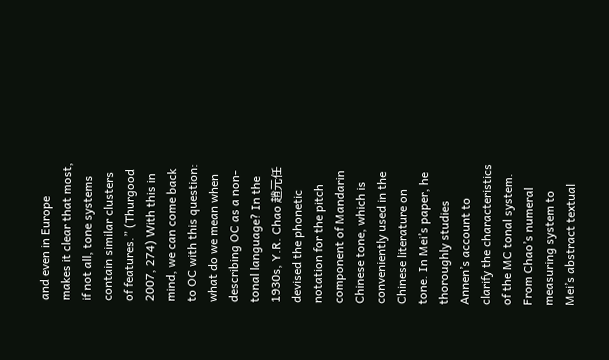and even in Europe makes it clear that most, if not all, tone systems contain similar clusters of features.” (Thurgood 2007, 274) With this in mind, we can come back to OC with this question: what do we mean when describing OC as a non-tonal language? In the 1930s, Y.R. Chao 趙元任 devised the phonetic notation for the pitch component of Mandarin Chinese tone, which is conveniently used in the Chinese literature on tone. In Mei’s paper, he thoroughly studies Annen’s account to clarify the characteristics of the MC tonal system. From Chao’s numeral measuring system to Mei’s abstract textual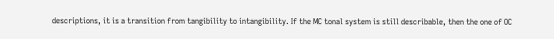descriptions, it is a transition from tangibility to intangibility. If the MC tonal system is still describable, then the one of OC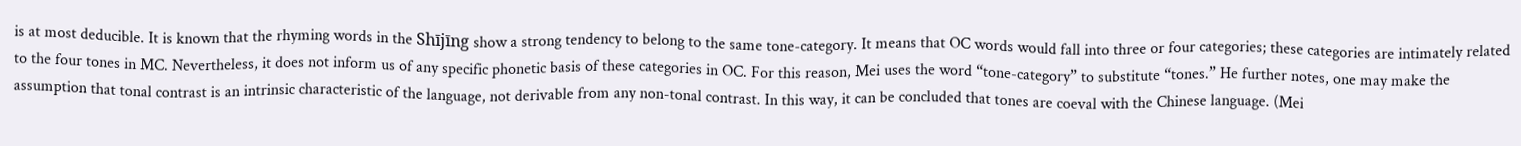is at most deducible. It is known that the rhyming words in the Shījīng show a strong tendency to belong to the same tone-category. It means that OC words would fall into three or four categories; these categories are intimately related to the four tones in MC. Nevertheless, it does not inform us of any specific phonetic basis of these categories in OC. For this reason, Mei uses the word “tone-category” to substitute “tones.” He further notes, one may make the assumption that tonal contrast is an intrinsic characteristic of the language, not derivable from any non-tonal contrast. In this way, it can be concluded that tones are coeval with the Chinese language. (Mei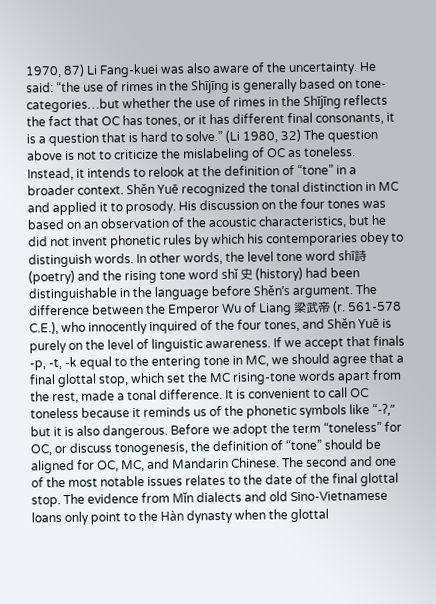1970, 87) Li Fang-kuei was also aware of the uncertainty. He said: “the use of rimes in the Shījīng is generally based on tone-categories…but whether the use of rimes in the Shījīng reflects the fact that OC has tones, or it has different final consonants, it is a question that is hard to solve.” (Li 1980, 32) The question above is not to criticize the mislabeling of OC as toneless. Instead, it intends to relook at the definition of “tone” in a broader context. Shěn Yuē recognized the tonal distinction in MC and applied it to prosody. His discussion on the four tones was based on an observation of the acoustic characteristics, but he did not invent phonetic rules by which his contemporaries obey to distinguish words. In other words, the level tone word shī詩 (poetry) and the rising tone word shǐ 史 (history) had been distinguishable in the language before Shěn’s argument. The difference between the Emperor Wu of Liang 梁武帝 (r. 561-578 C.E.), who innocently inquired of the four tones, and Shěn Yuē is purely on the level of linguistic awareness. If we accept that finals -p, -t, -k equal to the entering tone in MC, we should agree that a final glottal stop, which set the MC rising-tone words apart from the rest, made a tonal difference. It is convenient to call OC toneless because it reminds us of the phonetic symbols like “-ʔ,” but it is also dangerous. Before we adopt the term “toneless” for OC, or discuss tonogenesis, the definition of “tone” should be aligned for OC, MC, and Mandarin Chinese. The second and one of the most notable issues relates to the date of the final glottal stop. The evidence from Mǐn dialects and old Sino-Vietnamese loans only point to the Hàn dynasty when the glottal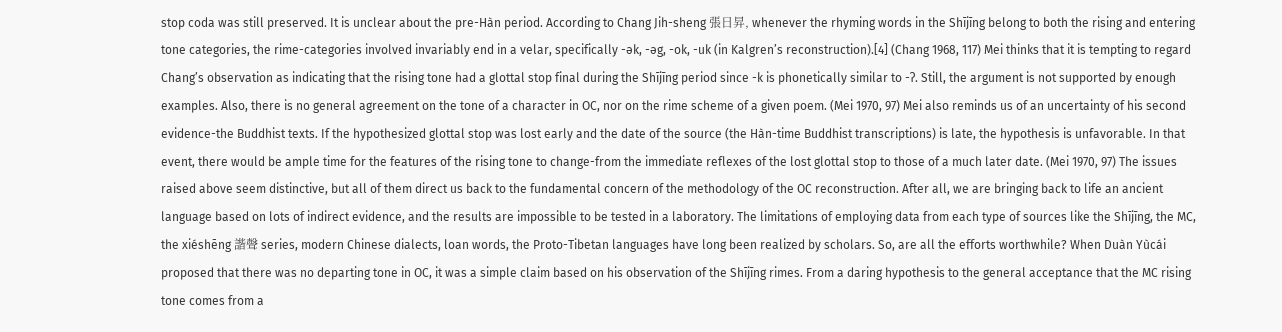stop coda was still preserved. It is unclear about the pre-Hàn period. According to Chang Jih-sheng 張日昇, whenever the rhyming words in the Shījīng belong to both the rising and entering tone categories, the rime-categories involved invariably end in a velar, specifically -ək, -əg, -ok, -uk (in Kalgren’s reconstruction).[4] (Chang 1968, 117) Mei thinks that it is tempting to regard Chang’s observation as indicating that the rising tone had a glottal stop final during the Shījīng period since -k is phonetically similar to -ʔ. Still, the argument is not supported by enough examples. Also, there is no general agreement on the tone of a character in OC, nor on the rime scheme of a given poem. (Mei 1970, 97) Mei also reminds us of an uncertainty of his second evidence-the Buddhist texts. If the hypothesized glottal stop was lost early and the date of the source (the Hàn-time Buddhist transcriptions) is late, the hypothesis is unfavorable. In that event, there would be ample time for the features of the rising tone to change-from the immediate reflexes of the lost glottal stop to those of a much later date. (Mei 1970, 97) The issues raised above seem distinctive, but all of them direct us back to the fundamental concern of the methodology of the OC reconstruction. After all, we are bringing back to life an ancient language based on lots of indirect evidence, and the results are impossible to be tested in a laboratory. The limitations of employing data from each type of sources like the Shījīng, the MC, the xiéshēng 諧聲 series, modern Chinese dialects, loan words, the Proto-Tibetan languages have long been realized by scholars. So, are all the efforts worthwhile? When Duàn Yùcái proposed that there was no departing tone in OC, it was a simple claim based on his observation of the Shījīng rimes. From a daring hypothesis to the general acceptance that the MC rising tone comes from a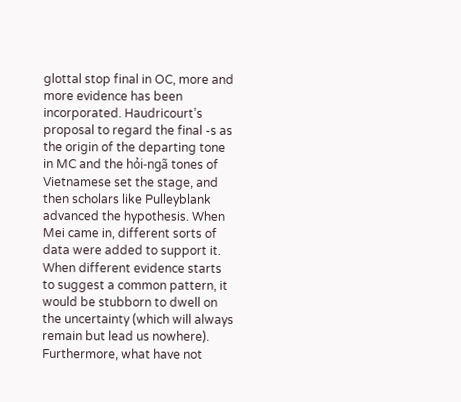glottal stop final in OC, more and more evidence has been incorporated. Haudricourt’s proposal to regard the final -s as the origin of the departing tone in MC and the hỏi-ngã tones of Vietnamese set the stage, and then scholars like Pulleyblank advanced the hypothesis. When Mei came in, different sorts of data were added to support it. When different evidence starts to suggest a common pattern, it would be stubborn to dwell on the uncertainty (which will always remain but lead us nowhere). Furthermore, what have not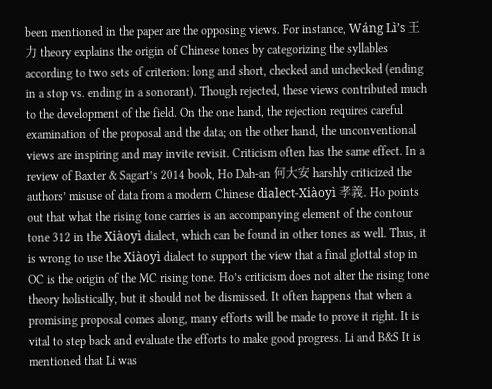been mentioned in the paper are the opposing views. For instance, Wáng Lì’s 王力 theory explains the origin of Chinese tones by categorizing the syllables according to two sets of criterion: long and short, checked and unchecked (ending in a stop vs. ending in a sonorant). Though rejected, these views contributed much to the development of the field. On the one hand, the rejection requires careful examination of the proposal and the data; on the other hand, the unconventional views are inspiring and may invite revisit. Criticism often has the same effect. In a review of Baxter & Sagart’s 2014 book, Ho Dah-an 何大安 harshly criticized the authors’ misuse of data from a modern Chinese dialect-Xiàoyì 孝義. Ho points out that what the rising tone carries is an accompanying element of the contour tone 312 in the Xiàoyì dialect, which can be found in other tones as well. Thus, it is wrong to use the Xiàoyì dialect to support the view that a final glottal stop in OC is the origin of the MC rising tone. Ho’s criticism does not alter the rising tone theory holistically, but it should not be dismissed. It often happens that when a promising proposal comes along, many efforts will be made to prove it right. It is vital to step back and evaluate the efforts to make good progress. Li and B&S It is mentioned that Li was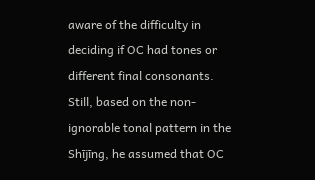aware of the difficulty in deciding if OC had tones or different final consonants. Still, based on the non-ignorable tonal pattern in the Shījīng, he assumed that OC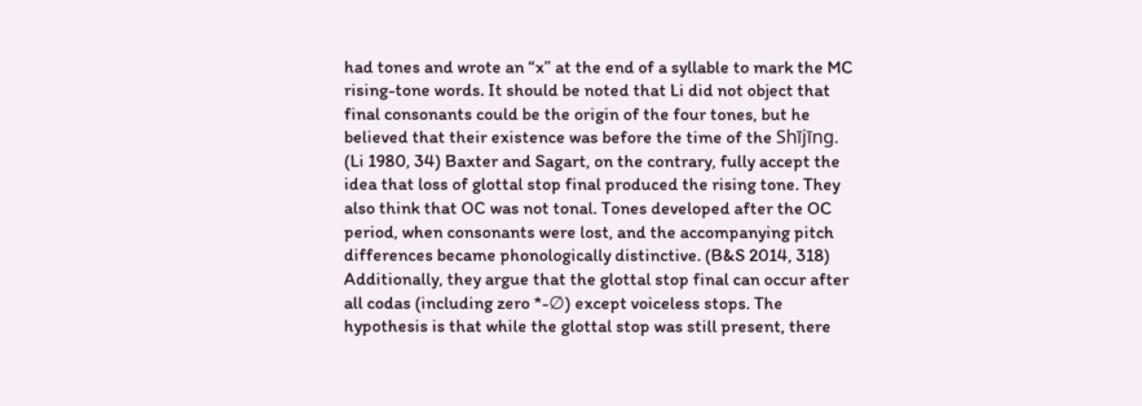had tones and wrote an “x” at the end of a syllable to mark the MC rising-tone words. It should be noted that Li did not object that final consonants could be the origin of the four tones, but he believed that their existence was before the time of the Shījīng. (Li 1980, 34) Baxter and Sagart, on the contrary, fully accept the idea that loss of glottal stop final produced the rising tone. They also think that OC was not tonal. Tones developed after the OC period, when consonants were lost, and the accompanying pitch differences became phonologically distinctive. (B&S 2014, 318) Additionally, they argue that the glottal stop final can occur after all codas (including zero *-∅) except voiceless stops. The hypothesis is that while the glottal stop was still present, there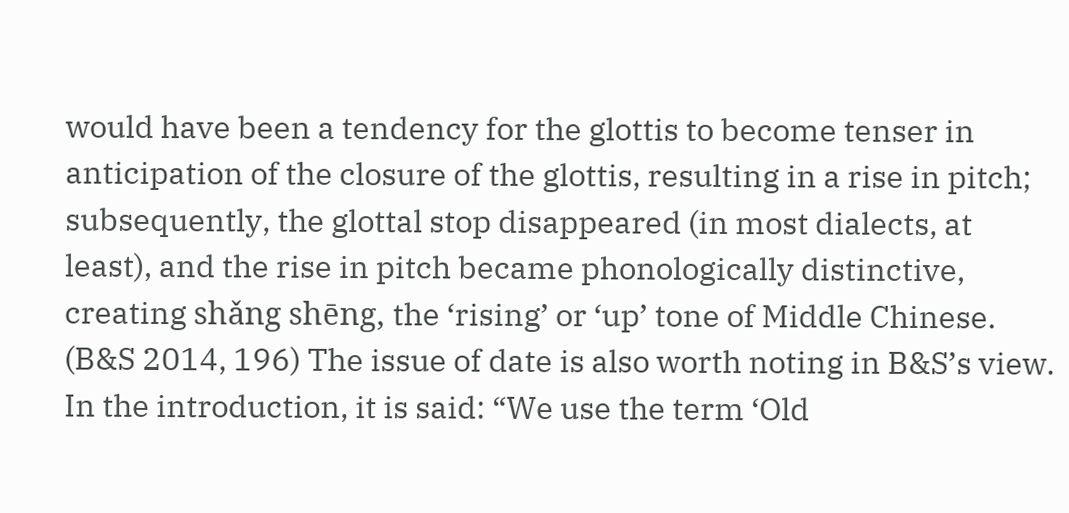would have been a tendency for the glottis to become tenser in anticipation of the closure of the glottis, resulting in a rise in pitch; subsequently, the glottal stop disappeared (in most dialects, at least), and the rise in pitch became phonologically distinctive, creating shǎng shēng, the ‘rising’ or ‘up’ tone of Middle Chinese. (B&S 2014, 196) The issue of date is also worth noting in B&S’s view. In the introduction, it is said: “We use the term ‘Old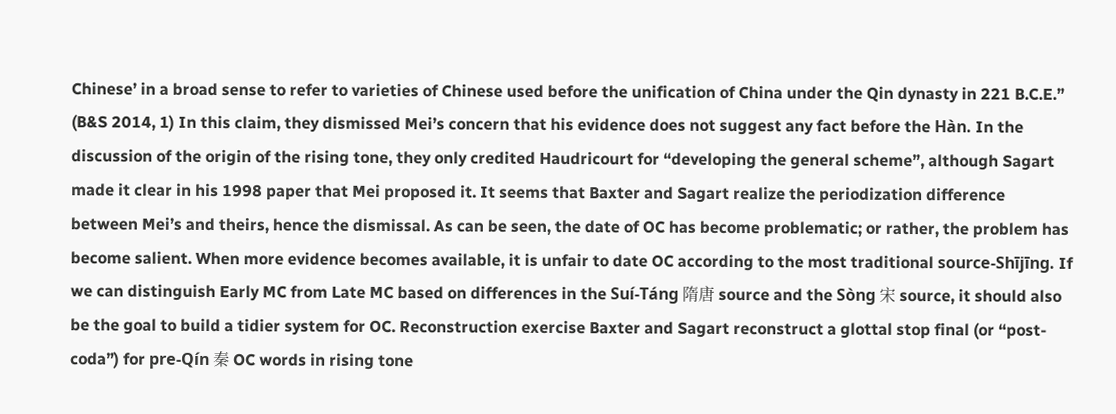Chinese’ in a broad sense to refer to varieties of Chinese used before the unification of China under the Qin dynasty in 221 B.C.E.” (B&S 2014, 1) In this claim, they dismissed Mei’s concern that his evidence does not suggest any fact before the Hàn. In the discussion of the origin of the rising tone, they only credited Haudricourt for “developing the general scheme”, although Sagart made it clear in his 1998 paper that Mei proposed it. It seems that Baxter and Sagart realize the periodization difference between Mei’s and theirs, hence the dismissal. As can be seen, the date of OC has become problematic; or rather, the problem has become salient. When more evidence becomes available, it is unfair to date OC according to the most traditional source-Shījīng. If we can distinguish Early MC from Late MC based on differences in the Suí-Táng 隋唐 source and the Sòng 宋 source, it should also be the goal to build a tidier system for OC. Reconstruction exercise Baxter and Sagart reconstruct a glottal stop final (or “post-coda”) for pre-Qín 秦 OC words in rising tone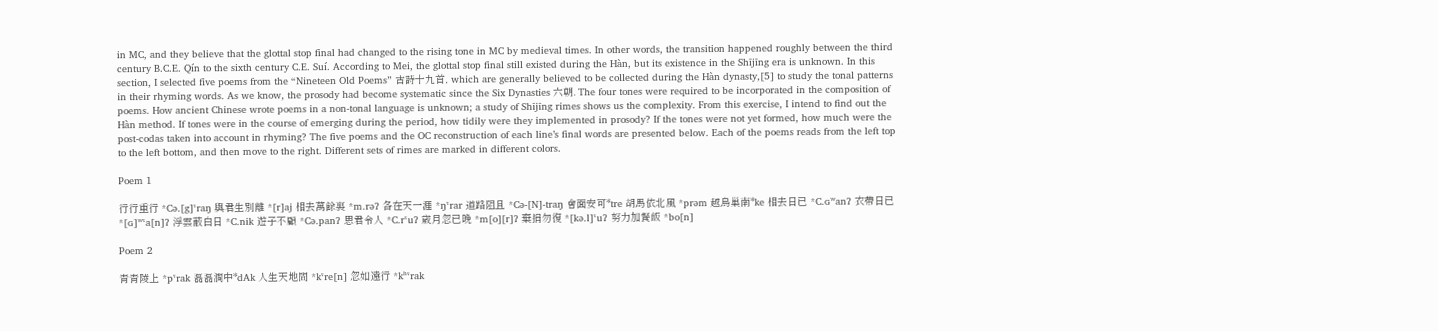in MC, and they believe that the glottal stop final had changed to the rising tone in MC by medieval times. In other words, the transition happened roughly between the third century B.C.E. Qín to the sixth century C.E. Suí. According to Mei, the glottal stop final still existed during the Hàn, but its existence in the Shījīng era is unknown. In this section, I selected five poems from the “Nineteen Old Poems” 古詩十九首, which are generally believed to be collected during the Hàn dynasty,[5] to study the tonal patterns in their rhyming words. As we know, the prosody had become systematic since the Six Dynasties 六朝. The four tones were required to be incorporated in the composition of poems. How ancient Chinese wrote poems in a non-tonal language is unknown; a study of Shījīng rimes shows us the complexity. From this exercise, I intend to find out the Hàn method. If tones were in the course of emerging during the period, how tidily were they implemented in prosody? If the tones were not yet formed, how much were the post-codas taken into account in rhyming? The five poems and the OC reconstruction of each line’s final words are presented below. Each of the poems reads from the left top to the left bottom, and then move to the right. Different sets of rimes are marked in different colors.

Poem 1

行行重行 *Cə.[g]ˤraŋ 與君生別離 *[r]aj 相去萬餘裏 *m.rəʔ 各在天一涯 *ŋˤrar 道路阻且 *Cə-[N]-traŋ 會面安可*tre 胡馬依北風 *prəm 越鳥巢南*ke 相去日已 *C.ɢʷanʔ 衣帶日已 *[ɢ]ʷˤa[n]ʔ 浮雲蔽白日 *C.nik 遊子不顧 *Cə.panʔ 思君令人 *C.rˤuʔ 歲月忽已晚 *m[o][r]ʔ 棄捐勿復 *[kə.l]ˤuʔ 努力加餐飯 *bo[n]

Poem 2

青青陵上 *pˤrak 磊磊澗中*dAk 人生天地間 *kˤre[n] 忽如遠行 *kʰˤrak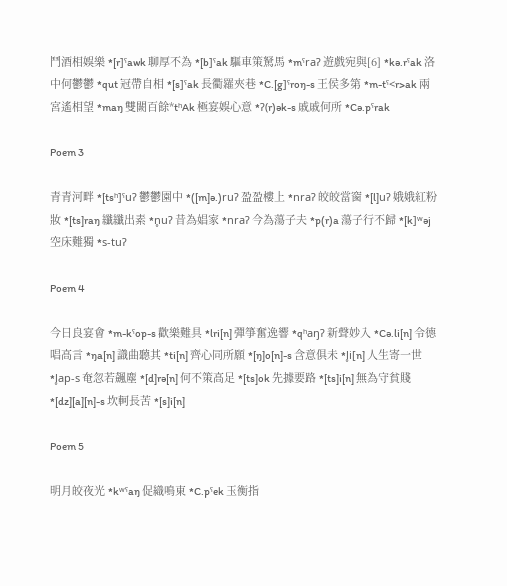鬥酒相娛樂 *[r]ˤawk 聊厚不為 *[b]ˤak 驅車策駑馬 *mˤraʔ 遊戲宛與[6] *kə.rˤak 洛中何鬱鬱 *qut 冠帶自相 *[s]ˤak 長衢羅夾巷 *C.[g]ˤroŋ-s 王侯多第 *m-tˤ<r>ak 兩宮遙相望 *maŋ 雙闕百餘*tʰAk 極宴娛心意 *ʔ(r)ək-s 戚戚何所 *Cə.pˤrak

Poem 3

青青河畔 *[tsʰ]ˤuʔ 鬱鬱園中 *([m]ə.)ruʔ 盈盈樓上 *nraʔ 皎皎當窗 *[l]uʔ 娥娥紅粉妝 *[ts]raŋ 纖纖出素 *n̥uʔ 昔為娼家 *nraʔ 今為蕩子夫 *p(r)a 蕩子行不歸 *[k]ʷəj 空床難獨 *s-tuʔ

Poem 4

今日良宴會 *m-kˤop-s 歡樂難具 *lri[n] 彈箏奮逸響 *qʰaŋʔ 新聲妙入 *Cə.li[n] 令德唱高言 *ŋa[n] 識曲聽其 *ti[n] 齊心同所願 *[ŋ]o[n]-s 含意俱未 *l̥i[n] 人生寄一世 *l̥ap-s 奄忽若飆塵 *[d]rə[n] 何不策高足 *[ts]ok 先據要路 *[ts]i[n] 無為守貧賤 *[dz][a][n]-s 坎軻長苦 *[s]i[n]

Poem 5

明月皎夜光 *kʷˤaŋ 促織鳴東 *C.pˤek 玉衡指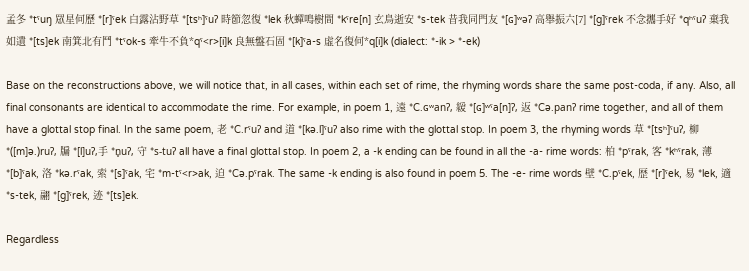孟冬 *tˤuŋ 眾星何歷 *[r]ˤek 白露沾野草 *[tsʰ]ˤuʔ 時節忽復 *lek 秋蟬鳴樹間 *kˤre[n] 玄鳥逝安 *s-tek 昔我同門友 *[ɢ]ʷəʔ 高舉振六[7] *[g]ˤrek 不念攜手好 *qʰˤuʔ 棄我如遺 *[ts]ek 南箕北有鬥 *tˤok-s 牽牛不負*qˤ<r>[i]k 良無盤石固 *[k]ˤa-s 虛名復何*q[i]k (dialect: *-ik > *-ek)

Base on the reconstructions above, we will notice that, in all cases, within each set of rime, the rhyming words share the same post-coda, if any. Also, all final consonants are identical to accommodate the rime. For example, in poem 1, 遠 *C.ɢʷanʔ, 緩 *[ɢ]ʷˤa[n]ʔ, 返 *Cə.panʔ rime together, and all of them have a glottal stop final. In the same poem, 老 *C.rˤuʔ and 道 *[kə.l]ˤuʔ also rime with the glottal stop. In poem 3, the rhyming words 草 *[tsʰ]ˤuʔ, 柳 *([m]ə.)ruʔ, 牖 *[l]uʔ,手 *n̥uʔ, 守 *s-tuʔ all have a final glottal stop. In poem 2, a -k ending can be found in all the -a- rime words: 柏 *pˤrak, 客 *kʰˤrak, 薄 *[b]ˤak, 洛 *kə.rˤak, 索 *[s]ˤak, 宅 *m-tˤ<r>ak, 迫 *Cə.pˤrak. The same -k ending is also found in poem 5. The -e- rime words 壁 *C.pˤek, 歴 *[r]ˤek, 易 *lek, 適 *s-tek, 翮 *[g]ˤrek, 迹 *[ts]ek.

Regardless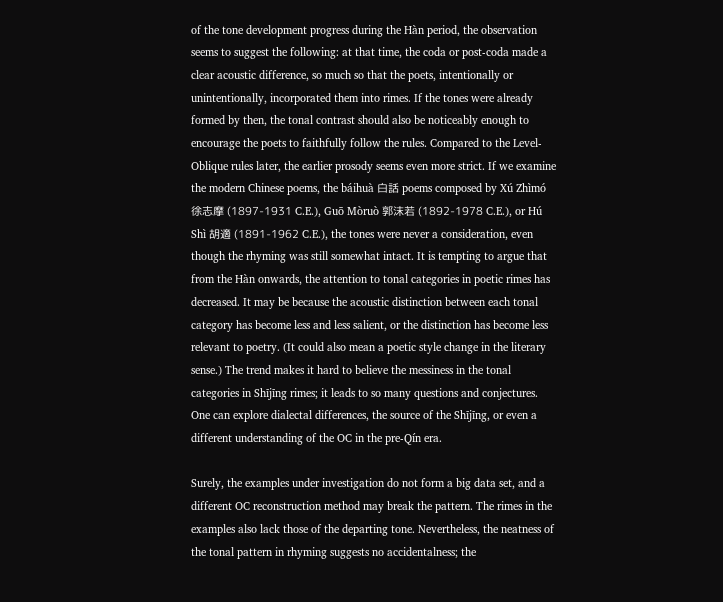of the tone development progress during the Hàn period, the observation seems to suggest the following: at that time, the coda or post-coda made a clear acoustic difference, so much so that the poets, intentionally or unintentionally, incorporated them into rimes. If the tones were already formed by then, the tonal contrast should also be noticeably enough to encourage the poets to faithfully follow the rules. Compared to the Level-Oblique rules later, the earlier prosody seems even more strict. If we examine the modern Chinese poems, the báihuà 白話 poems composed by Xú Zhìmó 徐志摩 (1897-1931 C.E.), Guō Mòruò 郭沫若 (1892-1978 C.E.), or Hú Shì 胡適 (1891-1962 C.E.), the tones were never a consideration, even though the rhyming was still somewhat intact. It is tempting to argue that from the Hàn onwards, the attention to tonal categories in poetic rimes has decreased. It may be because the acoustic distinction between each tonal category has become less and less salient, or the distinction has become less relevant to poetry. (It could also mean a poetic style change in the literary sense.) The trend makes it hard to believe the messiness in the tonal categories in Shījīng rimes; it leads to so many questions and conjectures. One can explore dialectal differences, the source of the Shījīng, or even a different understanding of the OC in the pre-Qín era.

Surely, the examples under investigation do not form a big data set, and a different OC reconstruction method may break the pattern. The rimes in the examples also lack those of the departing tone. Nevertheless, the neatness of the tonal pattern in rhyming suggests no accidentalness; the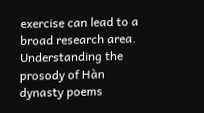exercise can lead to a broad research area. Understanding the prosody of Hàn dynasty poems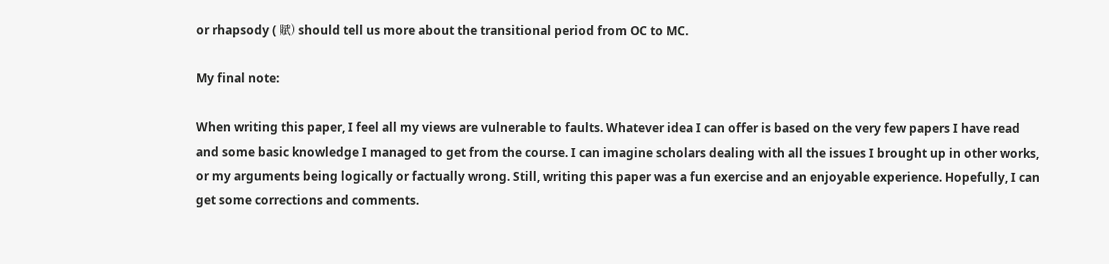or rhapsody ( 賦) should tell us more about the transitional period from OC to MC.

My final note:

When writing this paper, I feel all my views are vulnerable to faults. Whatever idea I can offer is based on the very few papers I have read and some basic knowledge I managed to get from the course. I can imagine scholars dealing with all the issues I brought up in other works, or my arguments being logically or factually wrong. Still, writing this paper was a fun exercise and an enjoyable experience. Hopefully, I can get some corrections and comments.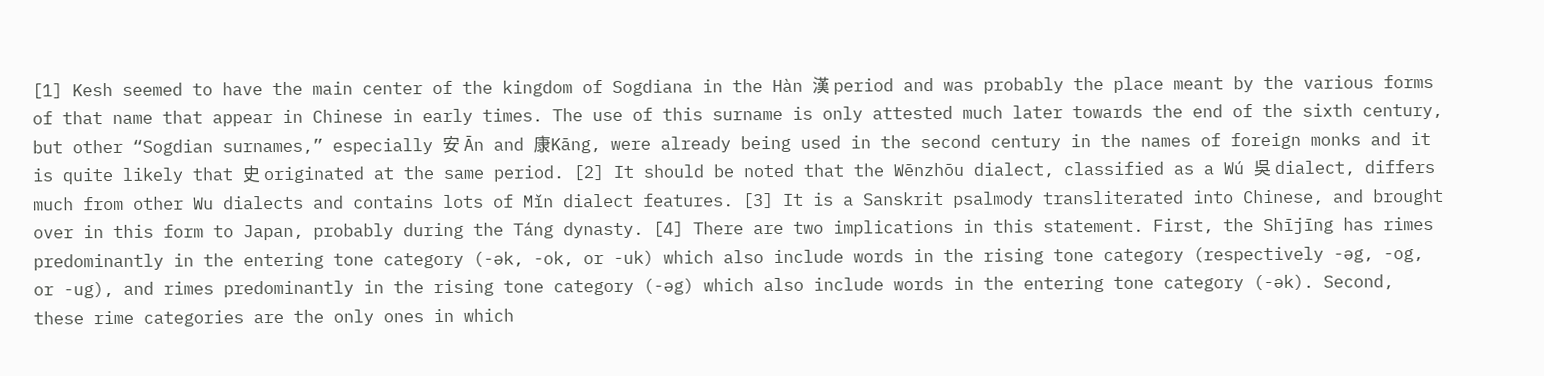[1] Kesh seemed to have the main center of the kingdom of Sogdiana in the Hàn 漢 period and was probably the place meant by the various forms of that name that appear in Chinese in early times. The use of this surname is only attested much later towards the end of the sixth century, but other “Sogdian surnames,” especially 安 Ān and 康Kāng, were already being used in the second century in the names of foreign monks and it is quite likely that 史 originated at the same period. [2] It should be noted that the Wēnzhōu dialect, classified as a Wú 吳 dialect, differs much from other Wu dialects and contains lots of Mǐn dialect features. [3] It is a Sanskrit psalmody transliterated into Chinese, and brought over in this form to Japan, probably during the Táng dynasty. [4] There are two implications in this statement. First, the Shījīng has rimes predominantly in the entering tone category (-ək, -ok, or -uk) which also include words in the rising tone category (respectively -əg, -og, or -ug), and rimes predominantly in the rising tone category (-əg) which also include words in the entering tone category (-ək). Second, these rime categories are the only ones in which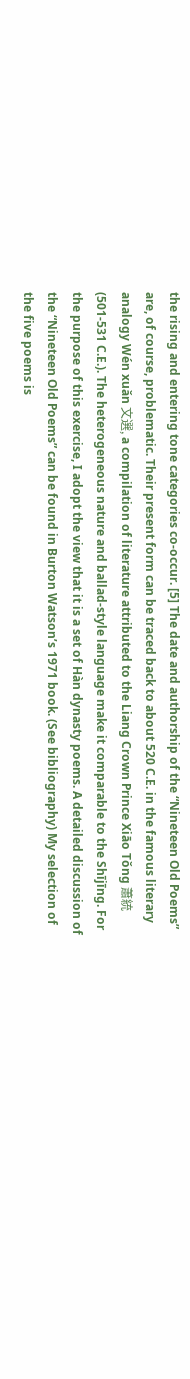the rising and entering tone categories co-occur. [5] The date and authorship of the “Nineteen Old Poems” are, of course, problematic. Their present form can be traced back to about 520 C.E. in the famous literary analogy Wén xuǎn 文選, a compilation of literature attributed to the Liang Crown Prince Xiāo Tǒng 蕭統 (501-531 C.E.). The heterogeneous nature and ballad-style language make it comparable to the Shījīng. For the purpose of this exercise, I adopt the view that it is a set of Hàn dynasty poems. A detailed discussion of the “Nineteen Old Poems” can be found in Burton Watson’s 1971 book. (See bibliography) My selection of the five poems is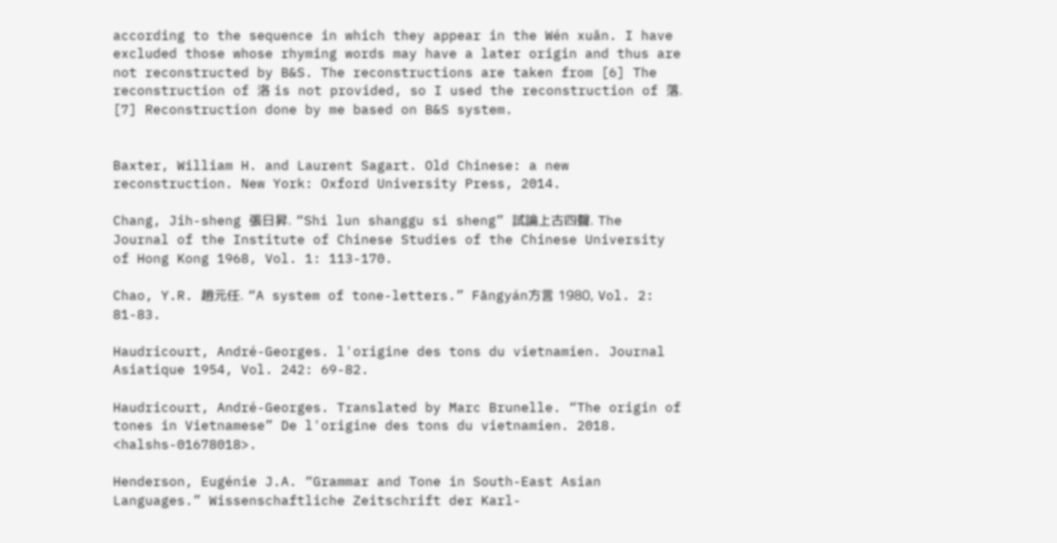according to the sequence in which they appear in the Wén xuǎn. I have excluded those whose rhyming words may have a later origin and thus are not reconstructed by B&S. The reconstructions are taken from [6] The reconstruction of 洛 is not provided, so I used the reconstruction of 落. [7] Reconstruction done by me based on B&S system.


Baxter, William H. and Laurent Sagart. Old Chinese: a new reconstruction. New York: Oxford University Press, 2014.

Chang, Jih-sheng 張日昇. “Shi lun shanggu si sheng” 試論上古四聲. The Journal of the Institute of Chinese Studies of the Chinese University of Hong Kong 1968, Vol. 1: 113-170.

Chao, Y.R. 趙元任. “A system of tone-letters.” Fāngyán方言 1980, Vol. 2: 81-83.

Haudricourt, André-Georges. l'origine des tons du vietnamien. Journal Asiatique 1954, Vol. 242: 69-82.

Haudricourt, André-Georges. Translated by Marc Brunelle. “The origin of tones in Vietnamese” De l'origine des tons du vietnamien. 2018. <halshs-01678018>.

Henderson, Eugénie J.A. “Grammar and Tone in South-East Asian Languages.” Wissenschaftliche Zeitschrift der Karl-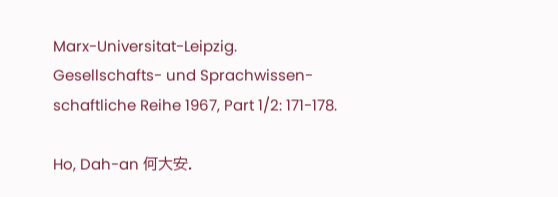Marx-Universitat-Leipzig. Gesellschafts- und Sprachwissen-schaftliche Reihe 1967, Part 1/2: 171-178.

Ho, Dah-an 何大安.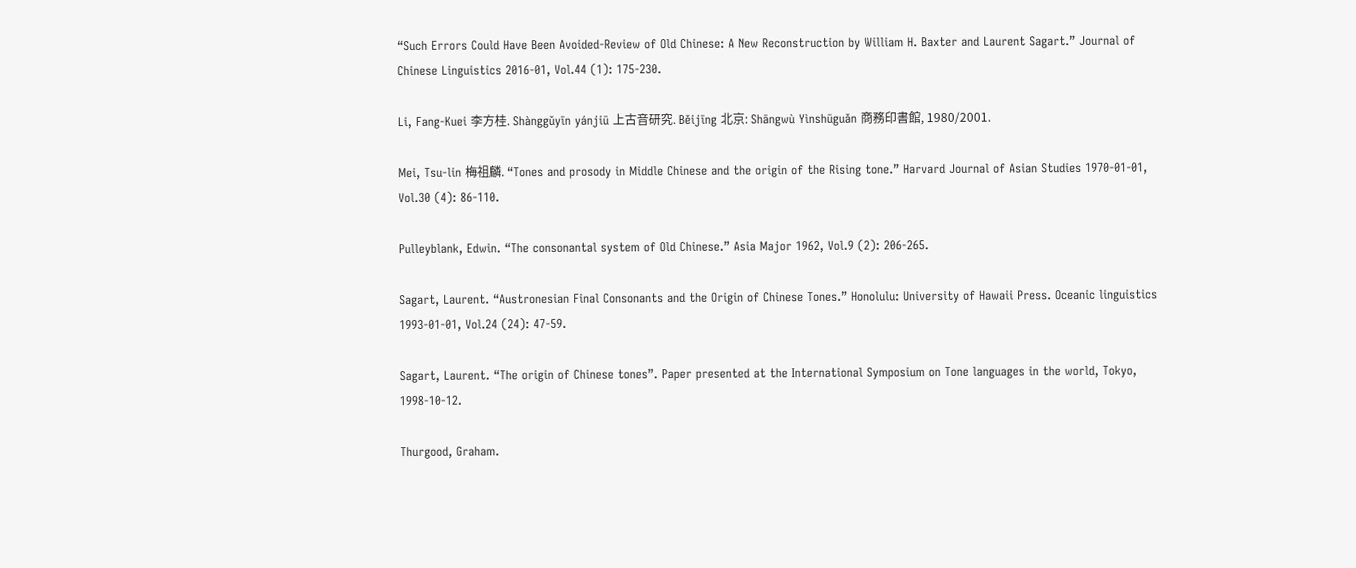“Such Errors Could Have Been Avoided-Review of Old Chinese: A New Reconstruction by William H. Baxter and Laurent Sagart.” Journal of Chinese Linguistics 2016-01, Vol.44 (1): 175-230.

Li, Fang-Kuei 李方桂. Shànggǔyīn yánjiū 上古音研究. Běijīng 北京: Shāngwù Yìnshūguǎn 商務印書館, 1980/2001.

Mei, Tsu-lin 梅祖麟. “Tones and prosody in Middle Chinese and the origin of the Rising tone.” Harvard Journal of Asian Studies 1970-01-01, Vol.30 (4): 86-110.

Pulleyblank, Edwin. “The consonantal system of Old Chinese.” Asia Major 1962, Vol.9 (2): 206-265.

Sagart, Laurent. “Austronesian Final Consonants and the Origin of Chinese Tones.” Honolulu: University of Hawaii Press. Oceanic linguistics 1993-01-01, Vol.24 (24): 47-59.

Sagart, Laurent. “The origin of Chinese tones”. Paper presented at the International Symposium on Tone languages in the world, Tokyo, 1998-10-12.

Thurgood, Graham.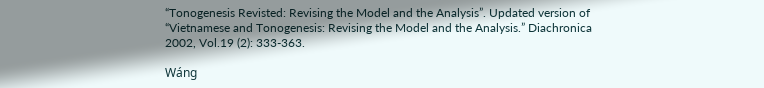“Tonogenesis Revisted: Revising the Model and the Analysis”. Updated version of “Vietnamese and Tonogenesis: Revising the Model and the Analysis.” Diachronica 2002, Vol.19 (2): 333-363.

Wáng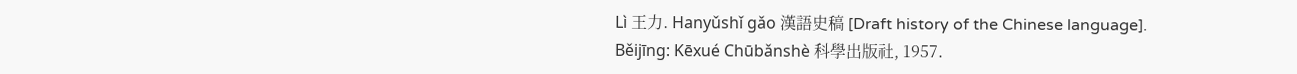Lì 王力. Hanyǔshǐ gǎo 漢語史稿 [Draft history of the Chinese language]. Běijīng: Kēxué Chūbǎnshè 科學出版社, 1957.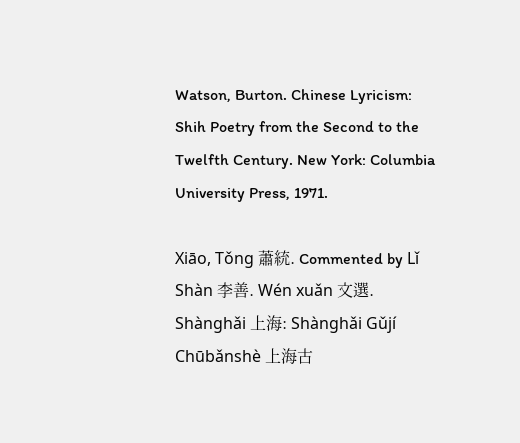Watson, Burton. Chinese Lyricism: Shih Poetry from the Second to the Twelfth Century. New York: Columbia University Press, 1971.

Xiāo, Tǒng 蕭統. Commented by Lǐ Shàn 李善. Wén xuǎn 文選. Shànghǎi 上海: Shànghǎi Gǔjí Chūbǎnshè 上海古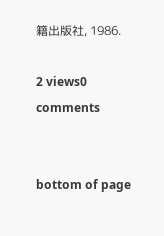籍出版社, 1986.

2 views0 comments


bottom of page